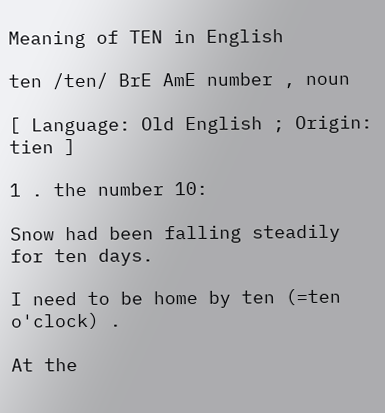Meaning of TEN in English

ten /ten/ BrE AmE number , noun

[ Language: Old English ; Origin: tien ]

1 . the number 10:

Snow had been falling steadily for ten days.

I need to be home by ten (=ten o'clock) .

At the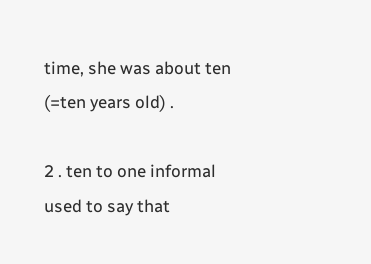time, she was about ten (=ten years old) .

2 . ten to one informal used to say that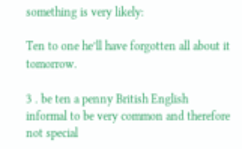something is very likely:

Ten to one he’ll have forgotten all about it tomorrow.

3 . be ten a penny British English informal to be very common and therefore not special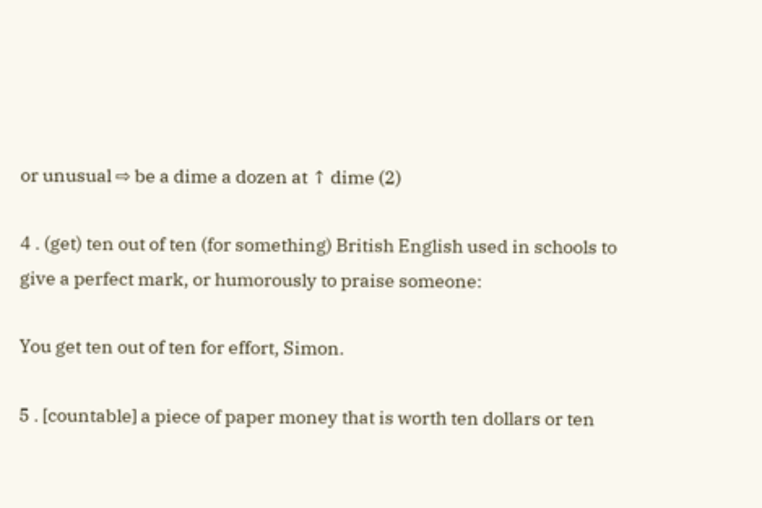or unusual ⇨ be a dime a dozen at ↑ dime (2)

4 . (get) ten out of ten (for something) British English used in schools to give a perfect mark, or humorously to praise someone:

You get ten out of ten for effort, Simon.

5 . [countable] a piece of paper money that is worth ten dollars or ten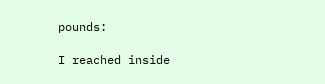pounds:

I reached inside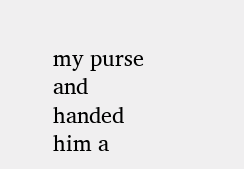my purse and handed him a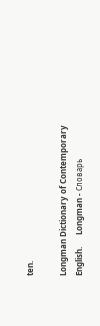ten.

Longman Dictionary of Contemporary English.      Longman - Словарь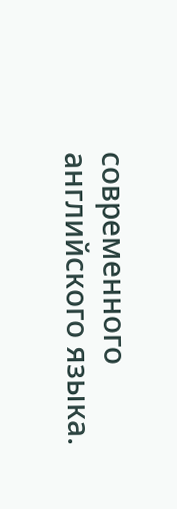современного английского языка.